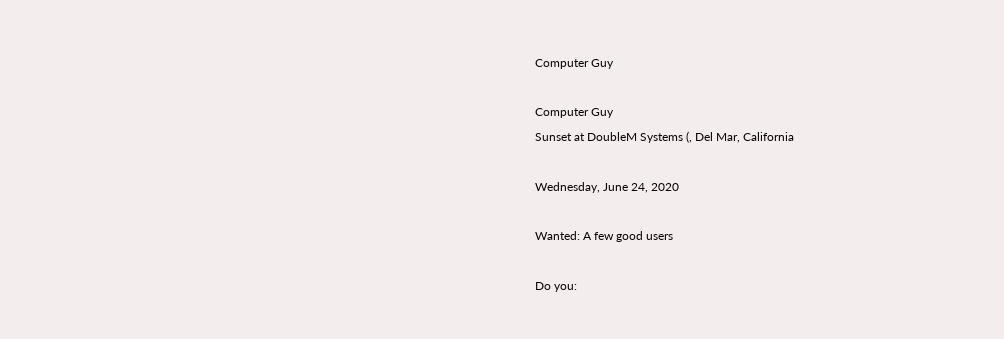Computer Guy

Computer Guy
Sunset at DoubleM Systems (, Del Mar, California

Wednesday, June 24, 2020

Wanted: A few good users

Do you: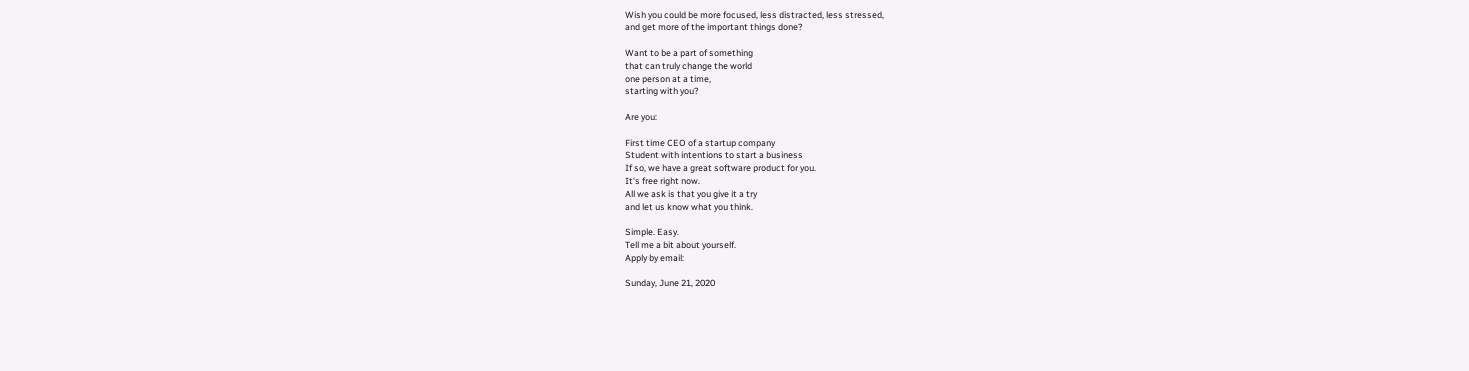Wish you could be more focused, less distracted, less stressed,
and get more of the important things done?

Want to be a part of something
that can truly change the world
one person at a time,
starting with you?

Are you:

First time CEO of a startup company
Student with intentions to start a business
If so, we have a great software product for you.
It's free right now.
All we ask is that you give it a try
and let us know what you think.

Simple. Easy.
Tell me a bit about yourself.
Apply by email:

Sunday, June 21, 2020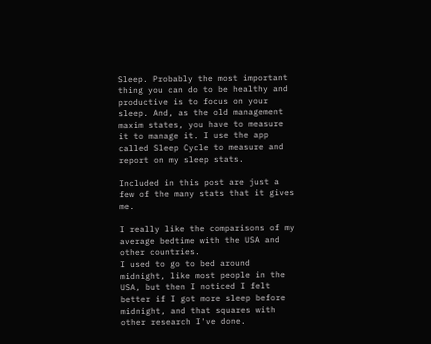Sleep. Probably the most important thing you can do to be healthy and productive is to focus on your sleep. And, as the old management maxim states, you have to measure it to manage it. I use the app called Sleep Cycle to measure and report on my sleep stats.

Included in this post are just a few of the many stats that it gives me.

I really like the comparisons of my average bedtime with the USA and other countries.
I used to go to bed around midnight, like most people in the USA, but then I noticed I felt better if I got more sleep before midnight, and that squares with other research I've done.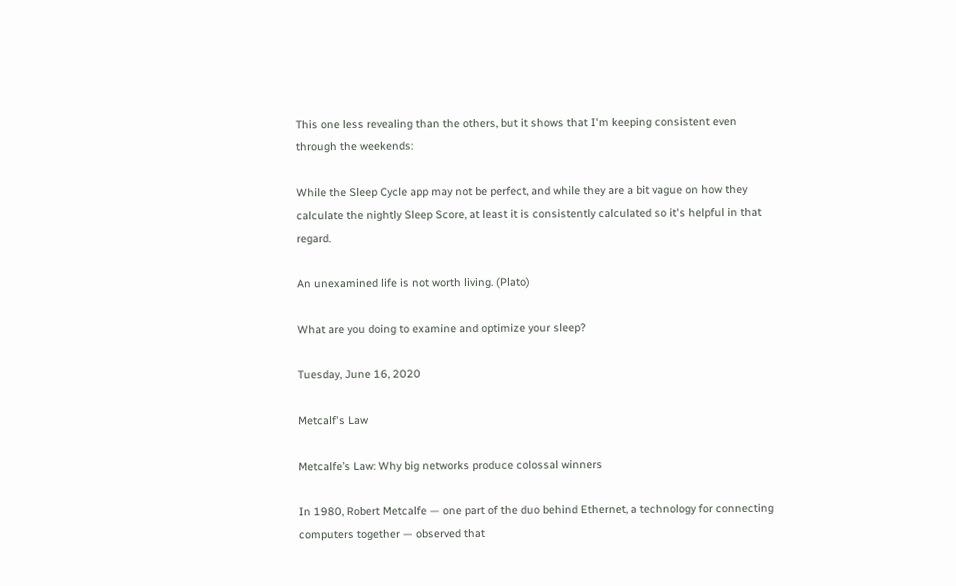This one less revealing than the others, but it shows that I'm keeping consistent even through the weekends:

While the Sleep Cycle app may not be perfect, and while they are a bit vague on how they calculate the nightly Sleep Score, at least it is consistently calculated so it's helpful in that regard.

An unexamined life is not worth living. (Plato)

What are you doing to examine and optimize your sleep?

Tuesday, June 16, 2020

Metcalf's Law

Metcalfe’s Law: Why big networks produce colossal winners

In 1980, Robert Metcalfe — one part of the duo behind Ethernet, a technology for connecting computers together — observed that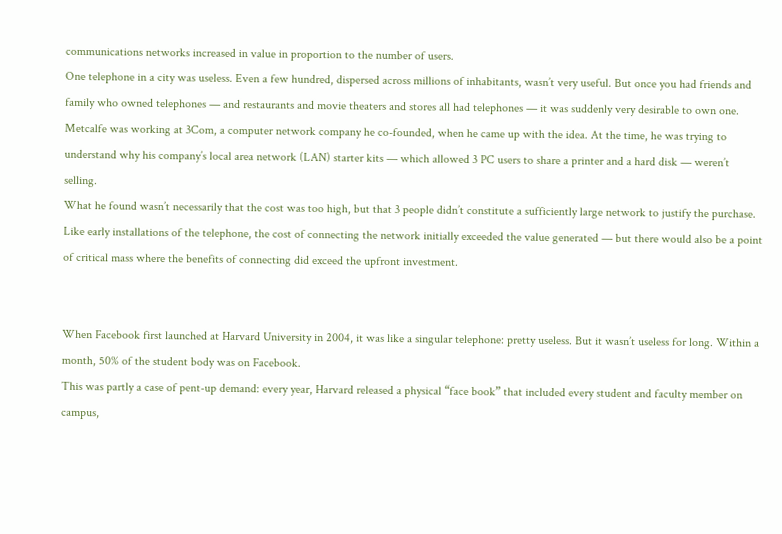communications networks increased in value in proportion to the number of users.
One telephone in a city was useless. Even a few hundred, dispersed across millions of inhabitants, wasn’t very useful. But once you had friends and family who owned telephones — and restaurants and movie theaters and stores all had telephones — it was suddenly very desirable to own one.
Metcalfe was working at 3Com, a computer network company he co-founded, when he came up with the idea. At the time, he was trying to understand why his company’s local area network (LAN) starter kits — which allowed 3 PC users to share a printer and a hard disk — weren’t selling.
What he found wasn’t necessarily that the cost was too high, but that 3 people didn’t constitute a sufficiently large network to justify the purchase.
Like early installations of the telephone, the cost of connecting the network initially exceeded the value generated — but there would also be a point of critical mass where the benefits of connecting did exceed the upfront investment.


When Facebook first launched at Harvard University in 2004, it was like a singular telephone: pretty useless. But it wasn’t useless for long. Within a month, 50% of the student body was on Facebook.
This was partly a case of pent-up demand: every year, Harvard released a physical “face book” that included every student and faculty member on campus,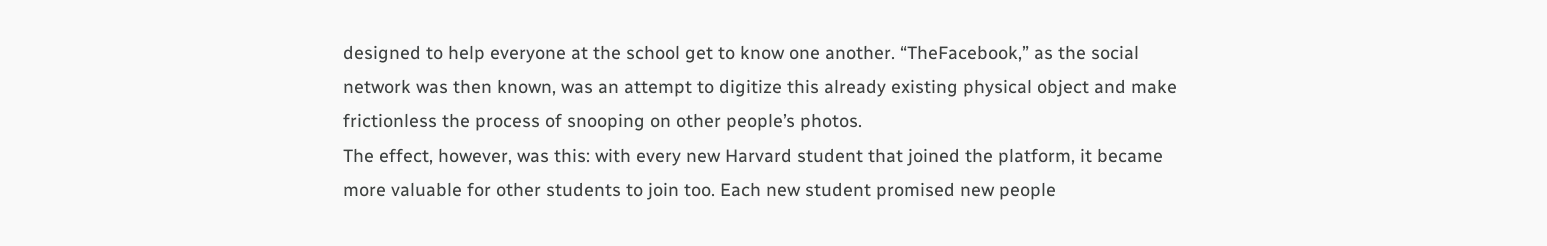designed to help everyone at the school get to know one another. “TheFacebook,” as the social network was then known, was an attempt to digitize this already existing physical object and make frictionless the process of snooping on other people’s photos.
The effect, however, was this: with every new Harvard student that joined the platform, it became more valuable for other students to join too. Each new student promised new people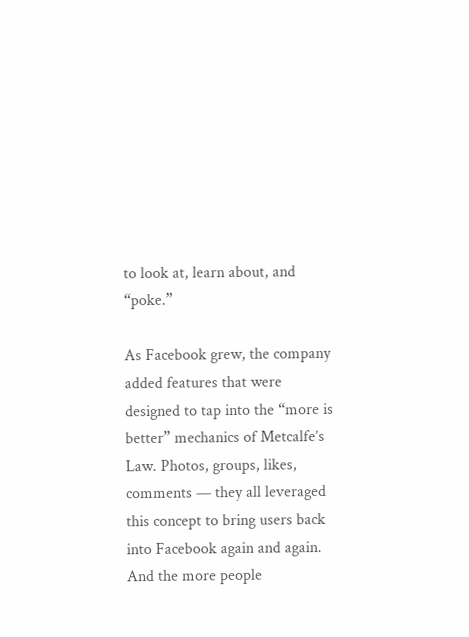to look at, learn about, and “poke.”

As Facebook grew, the company added features that were designed to tap into the “more is better” mechanics of Metcalfe’s Law. Photos, groups, likes, comments — they all leveraged this concept to bring users back into Facebook again and again. And the more people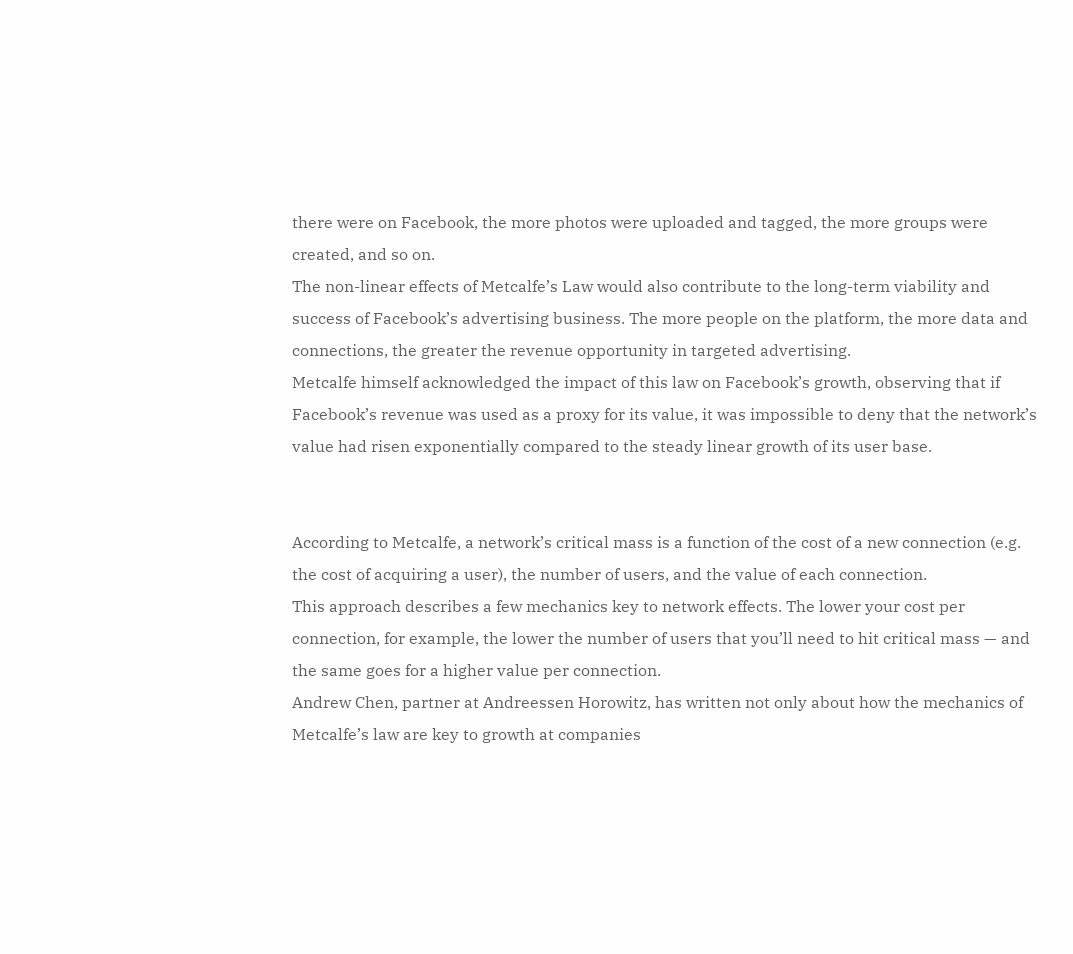there were on Facebook, the more photos were uploaded and tagged, the more groups were created, and so on.
The non-linear effects of Metcalfe’s Law would also contribute to the long-term viability and success of Facebook’s advertising business. The more people on the platform, the more data and connections, the greater the revenue opportunity in targeted advertising.
Metcalfe himself acknowledged the impact of this law on Facebook’s growth, observing that if Facebook’s revenue was used as a proxy for its value, it was impossible to deny that the network’s value had risen exponentially compared to the steady linear growth of its user base.


According to Metcalfe, a network’s critical mass is a function of the cost of a new connection (e.g. the cost of acquiring a user), the number of users, and the value of each connection.
This approach describes a few mechanics key to network effects. The lower your cost per connection, for example, the lower the number of users that you’ll need to hit critical mass — and the same goes for a higher value per connection.
Andrew Chen, partner at Andreessen Horowitz, has written not only about how the mechanics of Metcalfe’s law are key to growth at companies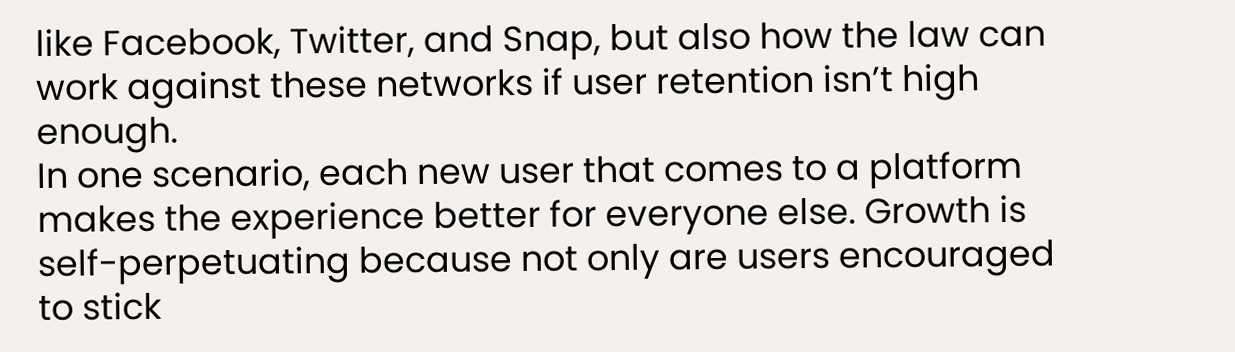like Facebook, Twitter, and Snap, but also how the law can work against these networks if user retention isn’t high enough.
In one scenario, each new user that comes to a platform makes the experience better for everyone else. Growth is self-perpetuating because not only are users encouraged to stick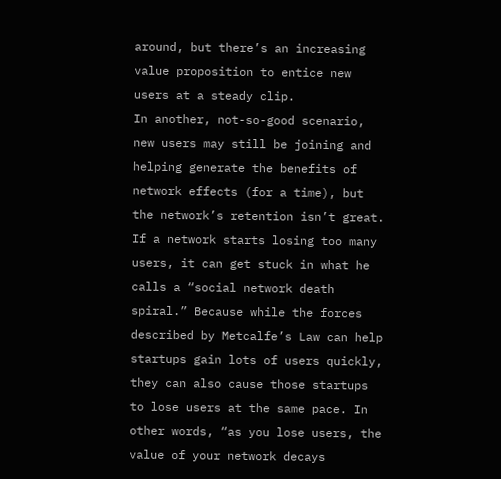around, but there’s an increasing value proposition to entice new users at a steady clip.
In another, not-so-good scenario, new users may still be joining and helping generate the benefits of network effects (for a time), but the network’s retention isn’t great.
If a network starts losing too many users, it can get stuck in what he calls a “social network death spiral.” Because while the forces described by Metcalfe’s Law can help startups gain lots of users quickly, they can also cause those startups to lose users at the same pace. In other words, “as you lose users, the value of your network decays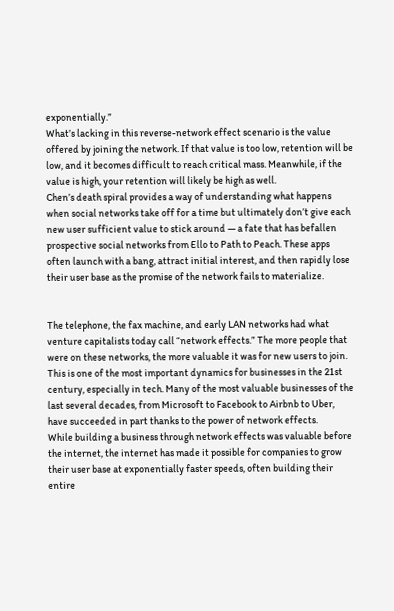exponentially.”
What’s lacking in this reverse-network effect scenario is the value offered by joining the network. If that value is too low, retention will be low, and it becomes difficult to reach critical mass. Meanwhile, if the value is high, your retention will likely be high as well.
Chen’s death spiral provides a way of understanding what happens when social networks take off for a time but ultimately don’t give each new user sufficient value to stick around — a fate that has befallen prospective social networks from Ello to Path to Peach. These apps often launch with a bang, attract initial interest, and then rapidly lose their user base as the promise of the network fails to materialize.


The telephone, the fax machine, and early LAN networks had what venture capitalists today call “network effects.” The more people that were on these networks, the more valuable it was for new users to join.
This is one of the most important dynamics for businesses in the 21st century, especially in tech. Many of the most valuable businesses of the last several decades, from Microsoft to Facebook to Airbnb to Uber, have succeeded in part thanks to the power of network effects.
While building a business through network effects was valuable before the internet, the internet has made it possible for companies to grow their user base at exponentially faster speeds, often building their entire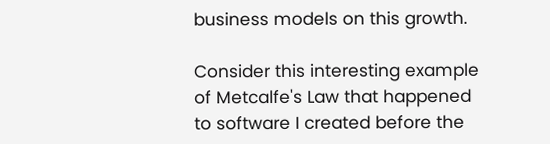business models on this growth.

Consider this interesting example of Metcalfe's Law that happened to software I created before the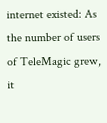internet existed: As the number of users of TeleMagic grew, it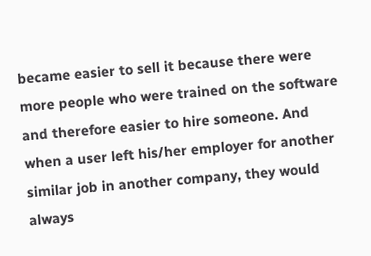became easier to sell it because there were more people who were trained on the software and therefore easier to hire someone. And when a user left his/her employer for another similar job in another company, they would always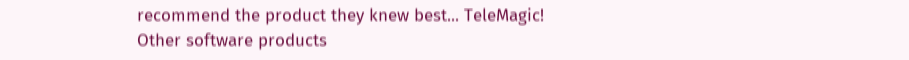recommend the product they knew best... TeleMagic! Other software products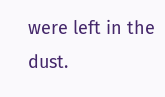were left in the dust.